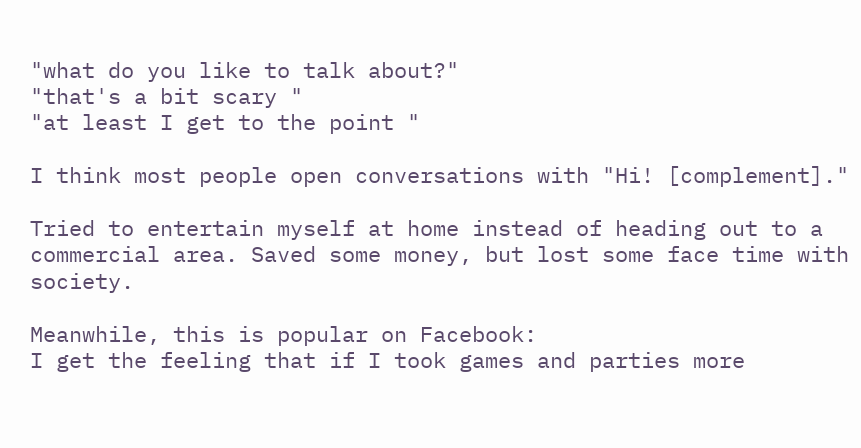"what do you like to talk about?"
"that's a bit scary "
"at least I get to the point "

I think most people open conversations with "Hi! [complement]."

Tried to entertain myself at home instead of heading out to a commercial area. Saved some money, but lost some face time with society.

Meanwhile, this is popular on Facebook:
I get the feeling that if I took games and parties more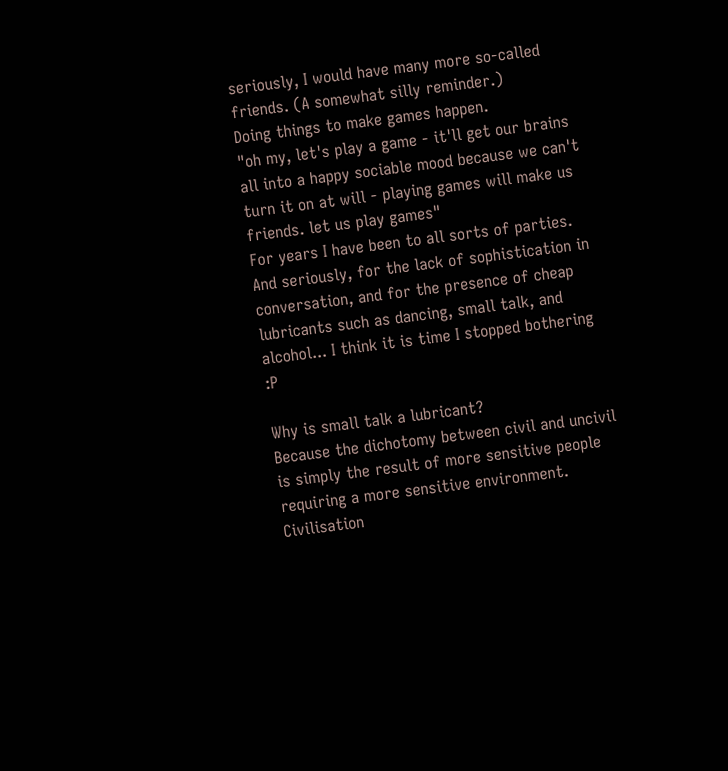seriously, I would have many more so-called friends. (A somewhat silly reminder.)
Doing things to make games happen.
"oh my, let's play a game - it'll get our brains all into a happy sociable mood because we can't turn it on at will - playing games will make us friends. let us play games"
For years I have been to all sorts of parties. And seriously, for the lack of sophistication in conversation, and for the presence of cheap lubricants such as dancing, small talk, and alcohol... I think it is time I stopped bothering :P

Why is small talk a lubricant?
Because the dichotomy between civil and uncivil is simply the result of more sensitive people requiring a more sensitive environment. Civilisation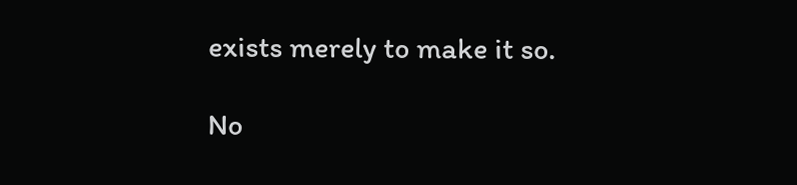exists merely to make it so.

No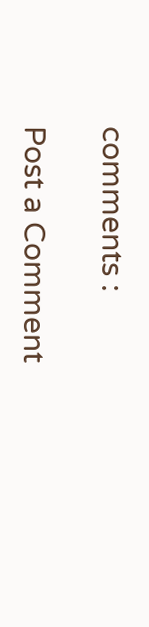comments :

Post a Comment